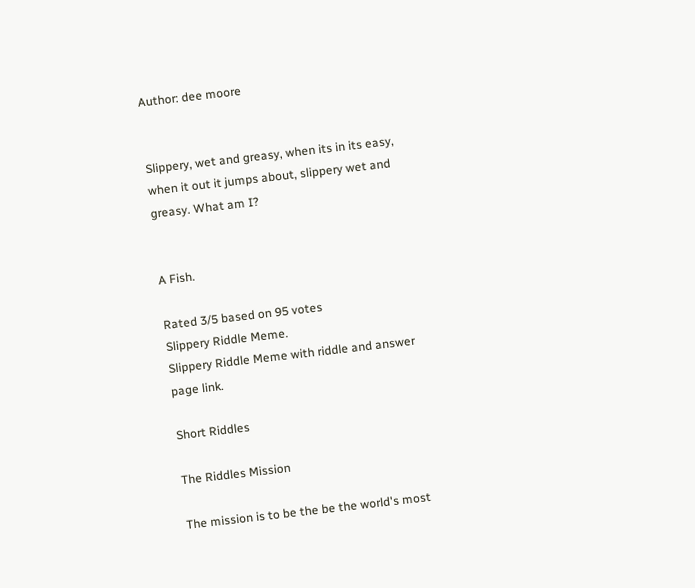Author: dee moore


Slippery, wet and greasy, when its in its easy, when it out it jumps about, slippery wet and greasy. What am I?


A Fish.

Rated 3/5 based on 95 votes
Slippery Riddle Meme.
Slippery Riddle Meme with riddle and answer page link.

Short Riddles

The Riddles Mission

The mission is to be the be the world's most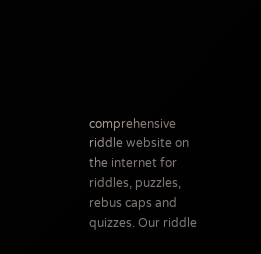comprehensive riddle website on the internet for riddles, puzzles, rebus caps and quizzes. Our riddle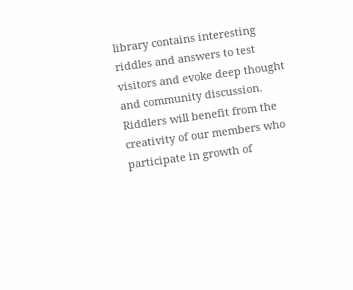library contains interesting riddles and answers to test visitors and evoke deep thought and community discussion. Riddlers will benefit from the creativity of our members who participate in growth of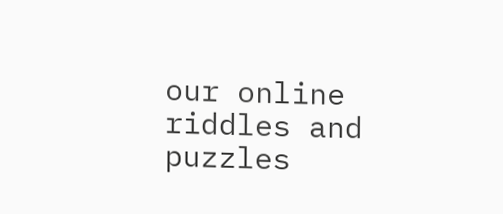our online riddles and puzzles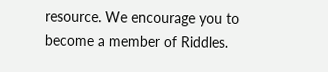resource. We encourage you to become a member of Riddles.